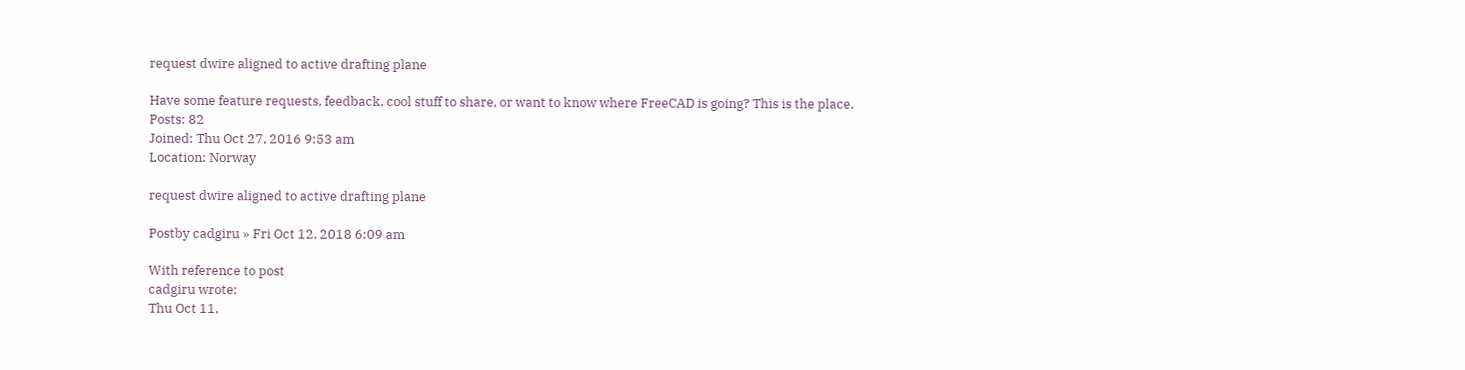request dwire aligned to active drafting plane

Have some feature requests, feedback, cool stuff to share, or want to know where FreeCAD is going? This is the place.
Posts: 82
Joined: Thu Oct 27, 2016 9:53 am
Location: Norway

request dwire aligned to active drafting plane

Postby cadgiru » Fri Oct 12, 2018 6:09 am

With reference to post
cadgiru wrote:
Thu Oct 11,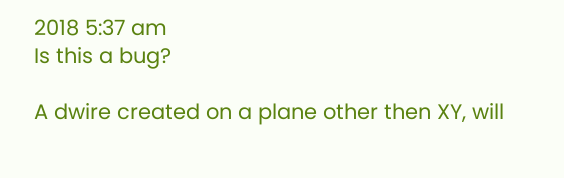2018 5:37 am
Is this a bug?

A dwire created on a plane other then XY, will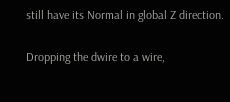still have its Normal in global Z direction.

Dropping the dwire to a wire,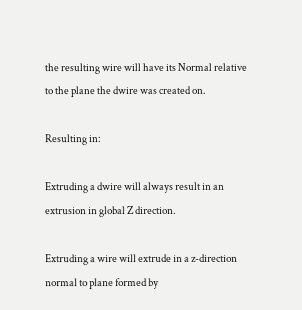the resulting wire will have its Normal relative to the plane the dwire was created on.

Resulting in:

Extruding a dwire will always result in an extrusion in global Z direction.

Extruding a wire will extrude in a z-direction normal to plane formed by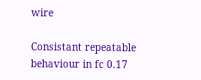wire

Consistant repeatable behaviour in fc 0.17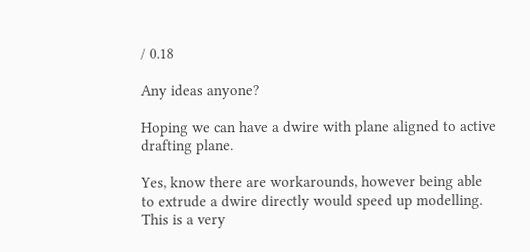/ 0.18

Any ideas anyone?

Hoping we can have a dwire with plane aligned to active drafting plane.

Yes, know there are workarounds, however being able to extrude a dwire directly would speed up modelling.
This is a very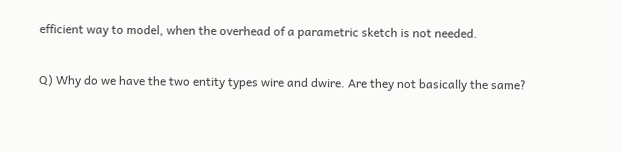efficient way to model, when the overhead of a parametric sketch is not needed.

Q) Why do we have the two entity types wire and dwire. Are they not basically the same?